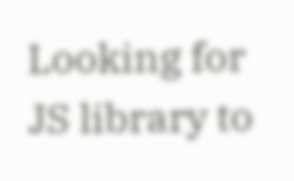Looking for JS library to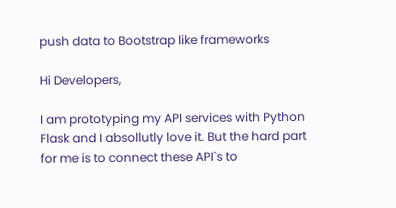push data to Bootstrap like frameworks

Hi Developers,

I am prototyping my API services with Python Flask and I absollutly love it. But the hard part for me is to connect these API`s to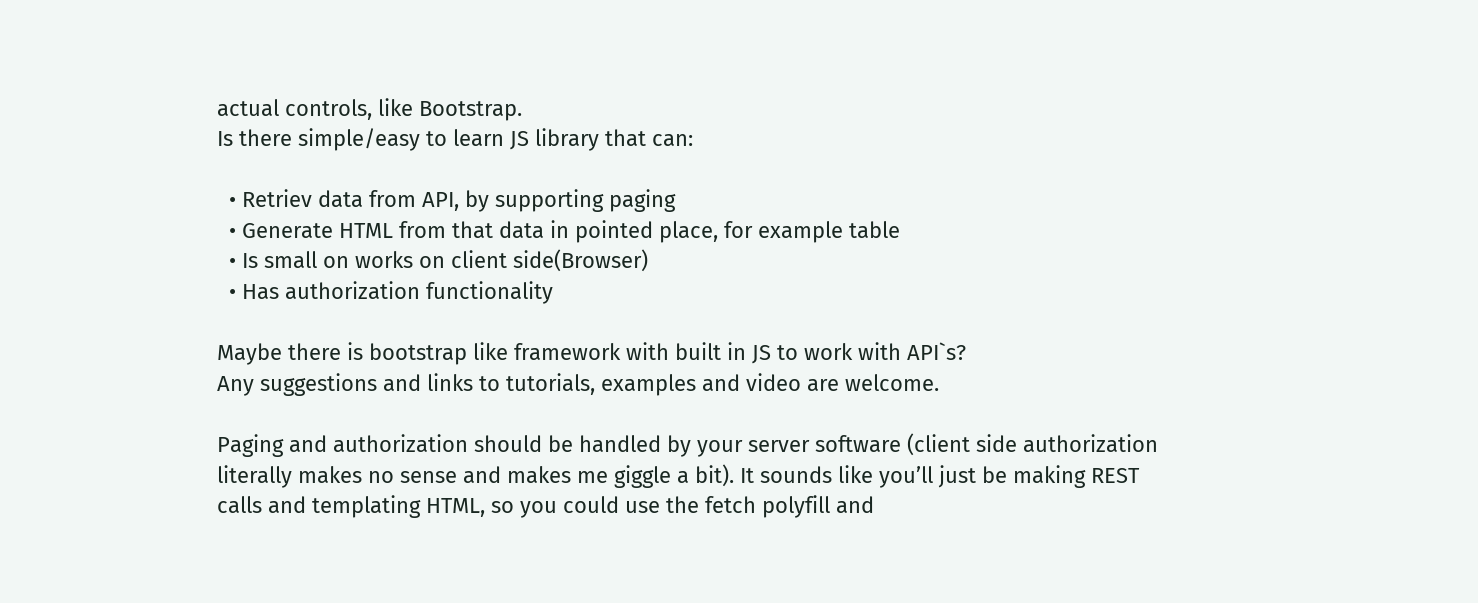actual controls, like Bootstrap.
Is there simple/easy to learn JS library that can:

  • Retriev data from API, by supporting paging
  • Generate HTML from that data in pointed place, for example table
  • Is small on works on client side(Browser)
  • Has authorization functionality

Maybe there is bootstrap like framework with built in JS to work with API`s?
Any suggestions and links to tutorials, examples and video are welcome.

Paging and authorization should be handled by your server software (client side authorization literally makes no sense and makes me giggle a bit). It sounds like you’ll just be making REST calls and templating HTML, so you could use the fetch polyfill and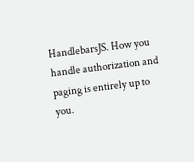HandlebarsJS. How you handle authorization and paging is entirely up to you.